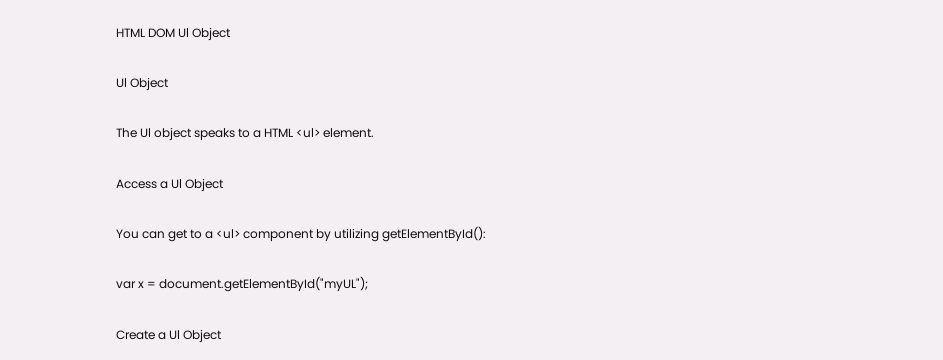HTML DOM Ul Object

Ul Object

The Ul object speaks to a HTML <ul> element.

Access a Ul Object

You can get to a <ul> component by utilizing getElementById():

var x = document.getElementById("myUL");

Create a Ul Object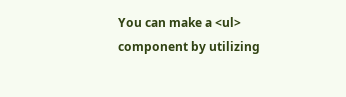You can make a <ul> component by utilizing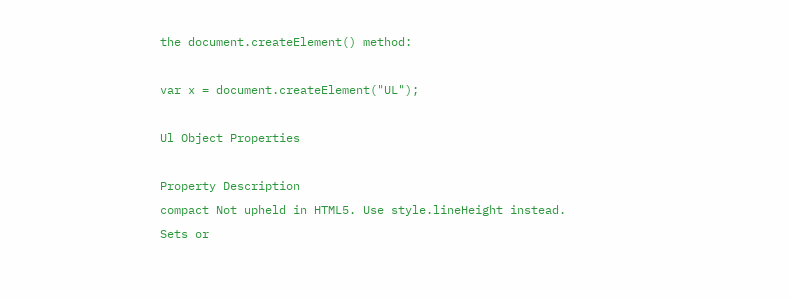the document.createElement() method:

var x = document.createElement("UL");

Ul Object Properties

Property Description
compact Not upheld in HTML5. Use style.lineHeight instead.
Sets or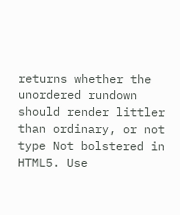returns whether the unordered rundown should render littler than ordinary, or not
type Not bolstered in HTML5. Use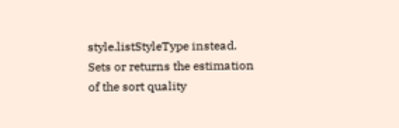style.listStyleType instead.
Sets or returns the estimation of the sort quality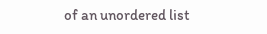of an unordered list